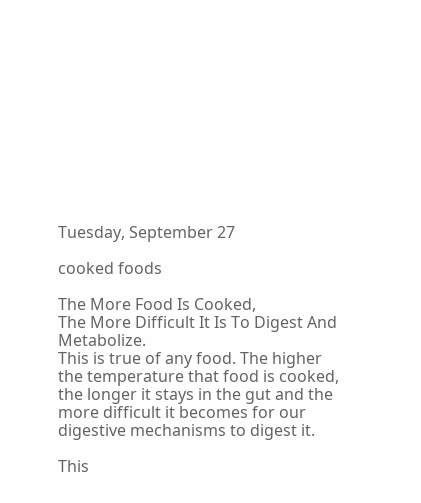Tuesday, September 27

cooked foods

The More Food Is Cooked,
The More Difficult It Is To Digest And Metabolize.
This is true of any food. The higher the temperature that food is cooked, the longer it stays in the gut and the more difficult it becomes for our digestive mechanisms to digest it.

This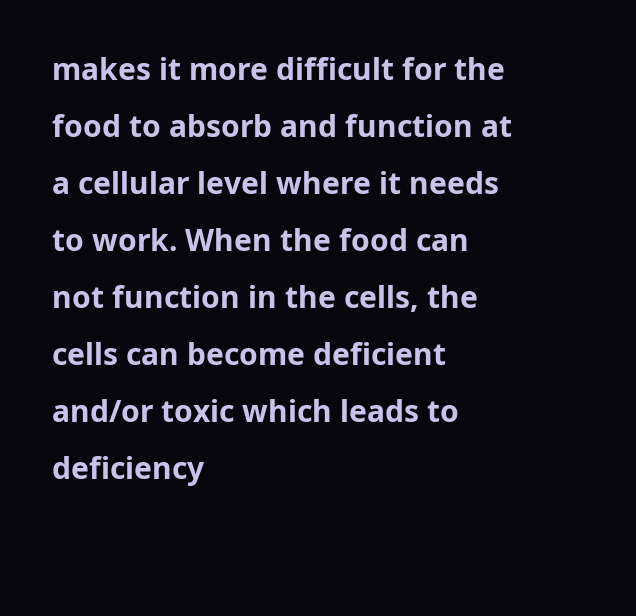makes it more difficult for the food to absorb and function at a cellular level where it needs to work. When the food can not function in the cells, the cells can become deficient and/or toxic which leads to deficiency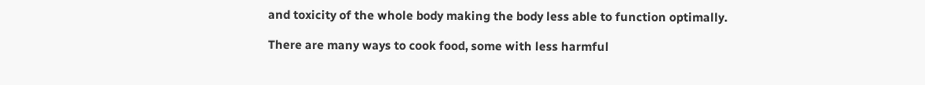and toxicity of the whole body making the body less able to function optimally.

There are many ways to cook food, some with less harmful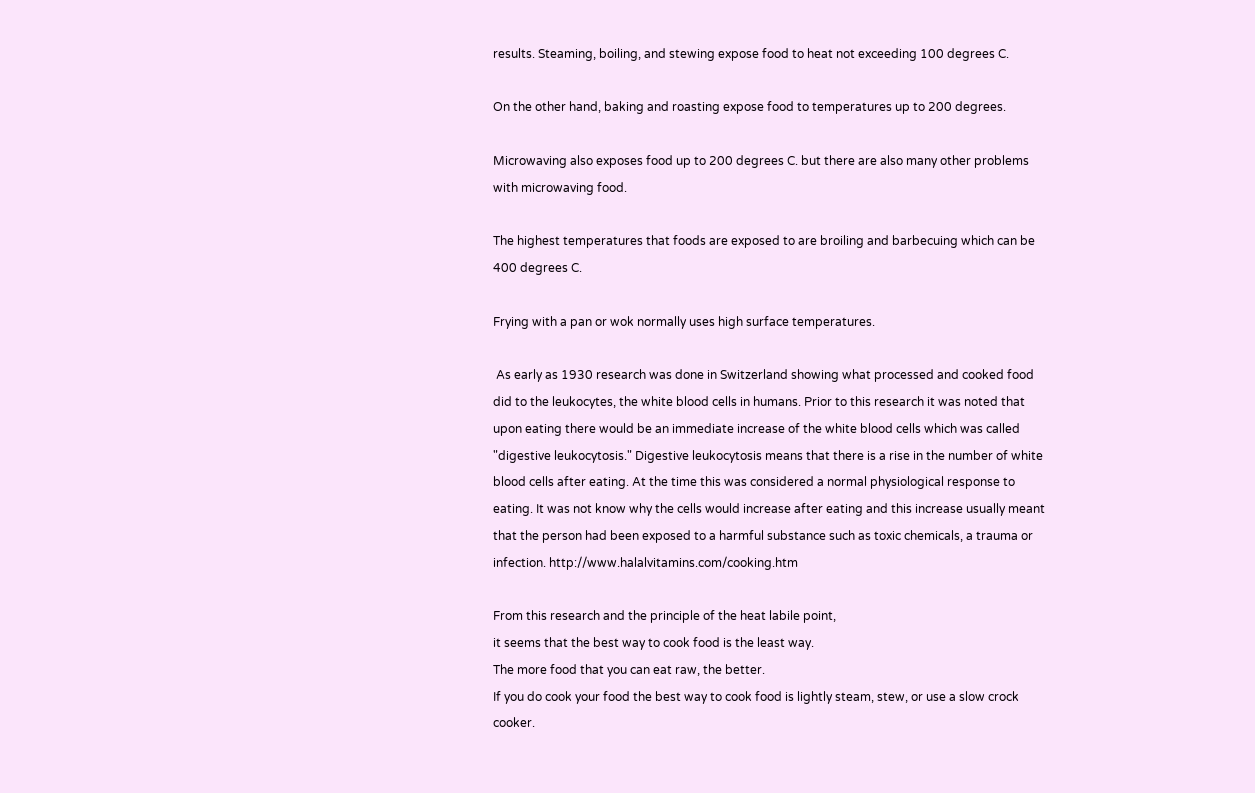results. Steaming, boiling, and stewing expose food to heat not exceeding 100 degrees C.

On the other hand, baking and roasting expose food to temperatures up to 200 degrees.

Microwaving also exposes food up to 200 degrees C. but there are also many other problems with microwaving food.

The highest temperatures that foods are exposed to are broiling and barbecuing which can be 400 degrees C.

Frying with a pan or wok normally uses high surface temperatures.

 As early as 1930 research was done in Switzerland showing what processed and cooked food did to the leukocytes, the white blood cells in humans. Prior to this research it was noted that upon eating there would be an immediate increase of the white blood cells which was called "digestive leukocytosis." Digestive leukocytosis means that there is a rise in the number of white blood cells after eating. At the time this was considered a normal physiological response to eating. It was not know why the cells would increase after eating and this increase usually meant that the person had been exposed to a harmful substance such as toxic chemicals, a trauma or infection. http://www.halalvitamins.com/cooking.htm

From this research and the principle of the heat labile point,
it seems that the best way to cook food is the least way.
The more food that you can eat raw, the better.
If you do cook your food the best way to cook food is lightly steam, stew, or use a slow crock cooker.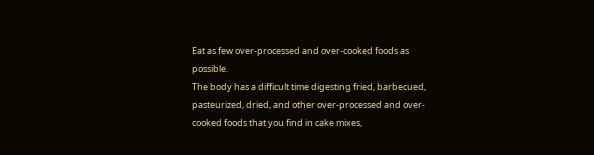Eat as few over-processed and over-cooked foods as possible.
The body has a difficult time digesting fried, barbecued, pasteurized, dried, and other over-processed and over-cooked foods that you find in cake mixes,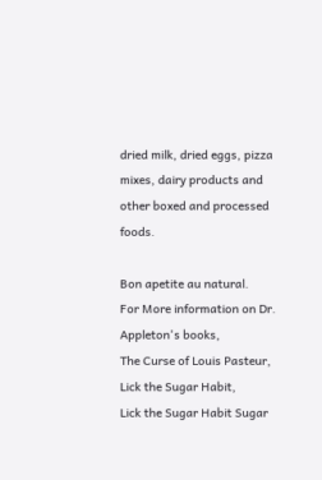dried milk, dried eggs, pizza mixes, dairy products and other boxed and processed foods.

Bon apetite au natural.
For More information on Dr. Appleton's books,
The Curse of Louis Pasteur,
Lick the Sugar Habit,
Lick the Sugar Habit Sugar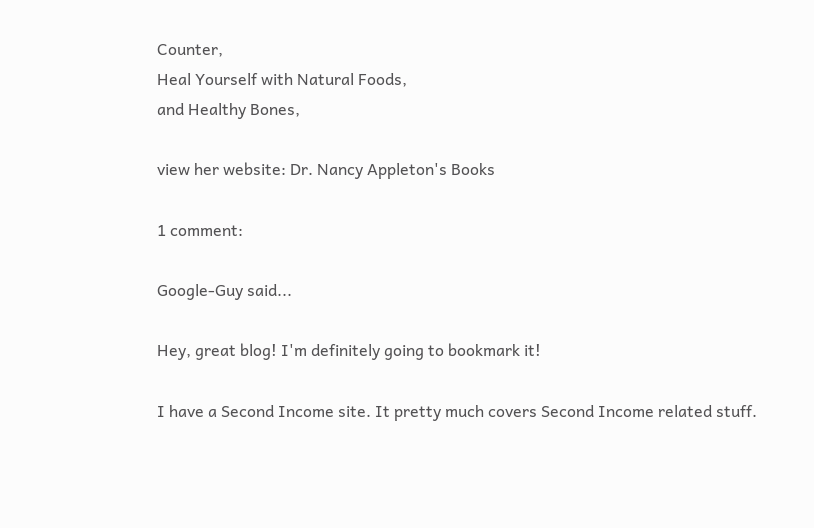Counter,
Heal Yourself with Natural Foods,
and Healthy Bones,

view her website: Dr. Nancy Appleton's Books

1 comment:

Google-Guy said...

Hey, great blog! I'm definitely going to bookmark it!

I have a Second Income site. It pretty much covers Second Income related stuff.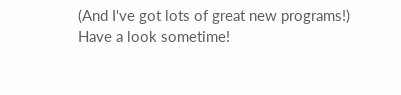(And I've got lots of great new programs!)
Have a look sometime!